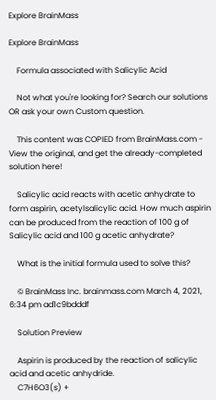Explore BrainMass

Explore BrainMass

    Formula associated with Salicylic Acid

    Not what you're looking for? Search our solutions OR ask your own Custom question.

    This content was COPIED from BrainMass.com - View the original, and get the already-completed solution here!

    Salicylic acid reacts with acetic anhydrate to form aspirin, acetylsalicylic acid. How much aspirin can be produced from the reaction of 100 g of Salicylic acid and 100 g acetic anhydrate?

    What is the initial formula used to solve this?

    © BrainMass Inc. brainmass.com March 4, 2021, 6:34 pm ad1c9bdddf

    Solution Preview

    Aspirin is produced by the reaction of salicylic acid and acetic anhydride.
    C7H6O3(s) +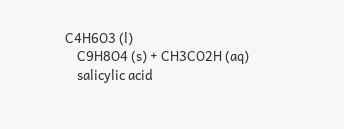C4H6O3 (l)
    C9H8O4 (s) + CH3CO2H (aq)
    salicylic acid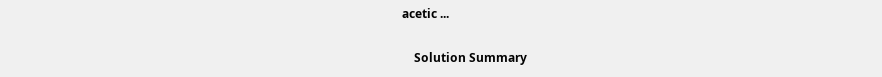acetic ...

    Solution Summary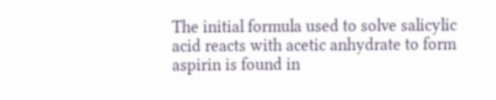The initial formula used to solve salicylic acid reacts with acetic anhydrate to form aspirin is found in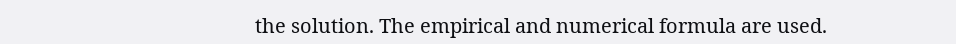the solution. The empirical and numerical formula are used.